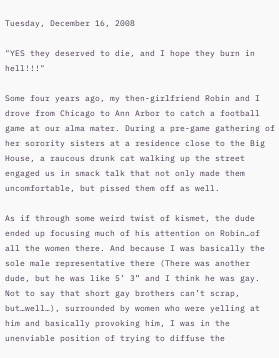Tuesday, December 16, 2008

"YES they deserved to die, and I hope they burn in hell!!!"

Some four years ago, my then-girlfriend Robin and I drove from Chicago to Ann Arbor to catch a football game at our alma mater. During a pre-game gathering of her sorority sisters at a residence close to the Big House, a raucous drunk cat walking up the street engaged us in smack talk that not only made them uncomfortable, but pissed them off as well.

As if through some weird twist of kismet, the dude ended up focusing much of his attention on Robin…of all the women there. And because I was basically the sole male representative there (There was another dude, but he was like 5’ 3” and I think he was gay. Not to say that short gay brothers can’t scrap, but…well…), surrounded by women who were yelling at him and basically provoking him, I was in the unenviable position of trying to diffuse the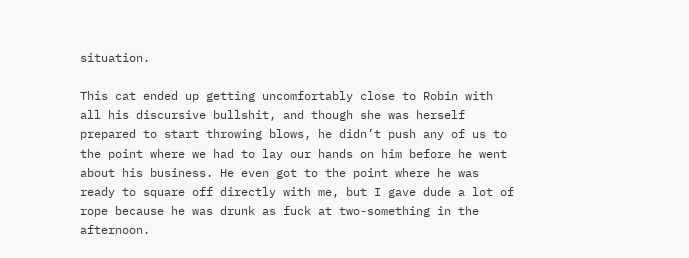situation.

This cat ended up getting uncomfortably close to Robin with all his discursive bullshit, and though she was herself prepared to start throwing blows, he didn’t push any of us to the point where we had to lay our hands on him before he went about his business. He even got to the point where he was ready to square off directly with me, but I gave dude a lot of rope because he was drunk as fuck at two-something in the afternoon.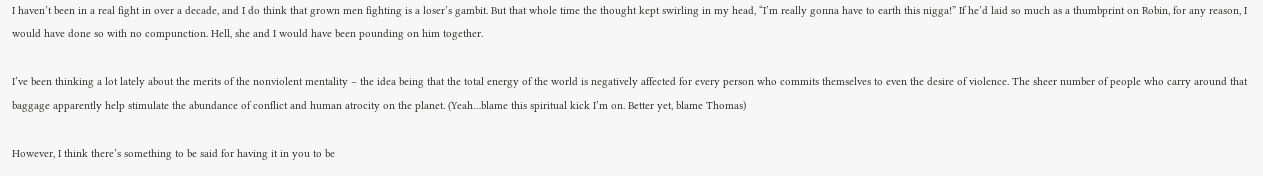I haven’t been in a real fight in over a decade, and I do think that grown men fighting is a loser’s gambit. But that whole time the thought kept swirling in my head, “I’m really gonna have to earth this nigga!” If he’d laid so much as a thumbprint on Robin, for any reason, I would have done so with no compunction. Hell, she and I would have been pounding on him together.

I’ve been thinking a lot lately about the merits of the nonviolent mentality – the idea being that the total energy of the world is negatively affected for every person who commits themselves to even the desire of violence. The sheer number of people who carry around that baggage apparently help stimulate the abundance of conflict and human atrocity on the planet. (Yeah…blame this spiritual kick I’m on. Better yet, blame Thomas)

However, I think there’s something to be said for having it in you to be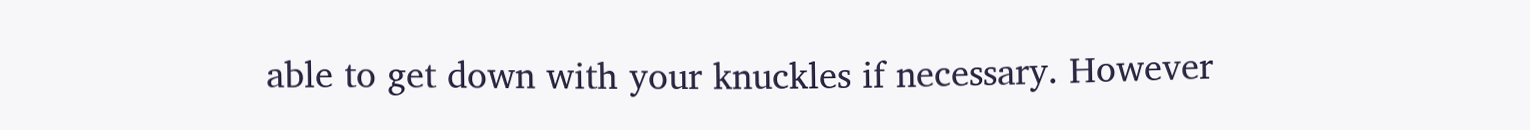able to get down with your knuckles if necessary. However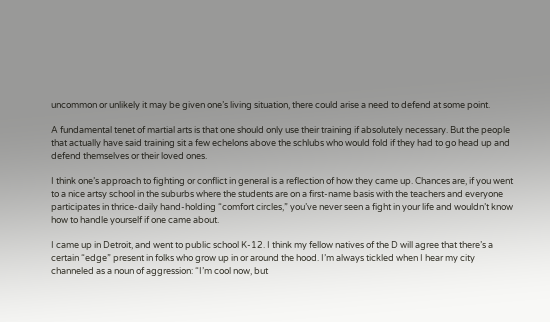uncommon or unlikely it may be given one’s living situation, there could arise a need to defend at some point.

A fundamental tenet of martial arts is that one should only use their training if absolutely necessary. But the people that actually have said training sit a few echelons above the schlubs who would fold if they had to go head up and defend themselves or their loved ones.

I think one’s approach to fighting or conflict in general is a reflection of how they came up. Chances are, if you went to a nice artsy school in the suburbs where the students are on a first-name basis with the teachers and everyone participates in thrice-daily hand-holding “comfort circles,” you’ve never seen a fight in your life and wouldn’t know how to handle yourself if one came about.

I came up in Detroit, and went to public school K-12. I think my fellow natives of the D will agree that there’s a certain “edge” present in folks who grow up in or around the hood. I’m always tickled when I hear my city channeled as a noun of aggression: “I’m cool now, but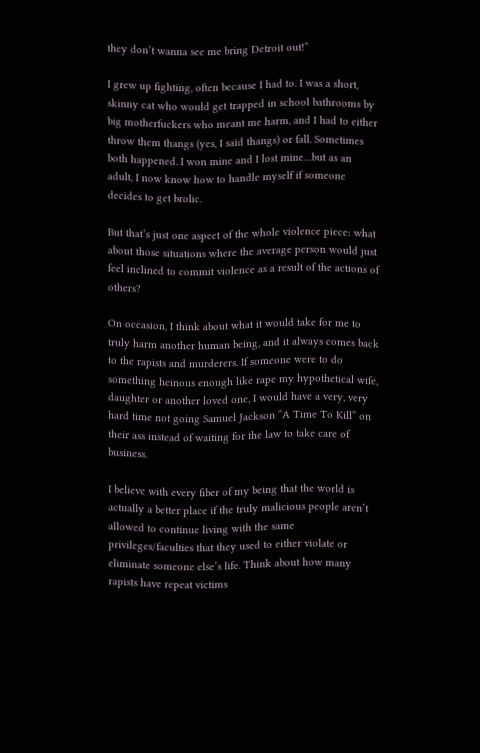they don’t wanna see me bring Detroit out!”

I grew up fighting, often because I had to. I was a short, skinny cat who would get trapped in school bathrooms by big motherfuckers who meant me harm, and I had to either throw them thangs (yes, I said thangs) or fall. Sometimes both happened. I won mine and I lost mine…but as an adult, I now know how to handle myself if someone decides to get brolic.

But that’s just one aspect of the whole violence piece: what about those situations where the average person would just feel inclined to commit violence as a result of the actions of others?

On occasion, I think about what it would take for me to truly harm another human being, and it always comes back to the rapists and murderers. If someone were to do something heinous enough like rape my hypothetical wife, daughter or another loved one, I would have a very, very hard time not going Samuel Jackson “A Time To Kill” on their ass instead of waiting for the law to take care of business.

I believe with every fiber of my being that the world is actually a better place if the truly malicious people aren’t allowed to continue living with the same privileges/faculties that they used to either violate or eliminate someone else’s life. Think about how many rapists have repeat victims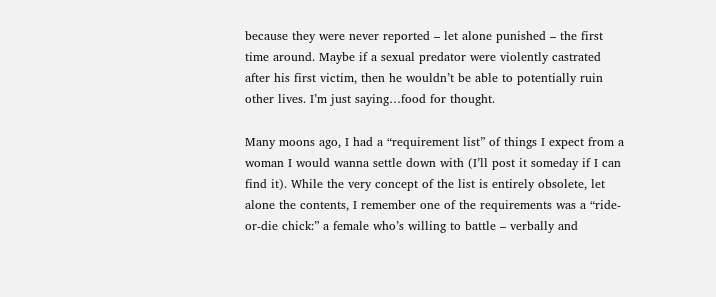because they were never reported – let alone punished – the first time around. Maybe if a sexual predator were violently castrated after his first victim, then he wouldn’t be able to potentially ruin other lives. I’m just saying…food for thought.

Many moons ago, I had a “requirement list” of things I expect from a woman I would wanna settle down with (I’ll post it someday if I can find it). While the very concept of the list is entirely obsolete, let alone the contents, I remember one of the requirements was a “ride-or-die chick:” a female who’s willing to battle – verbally and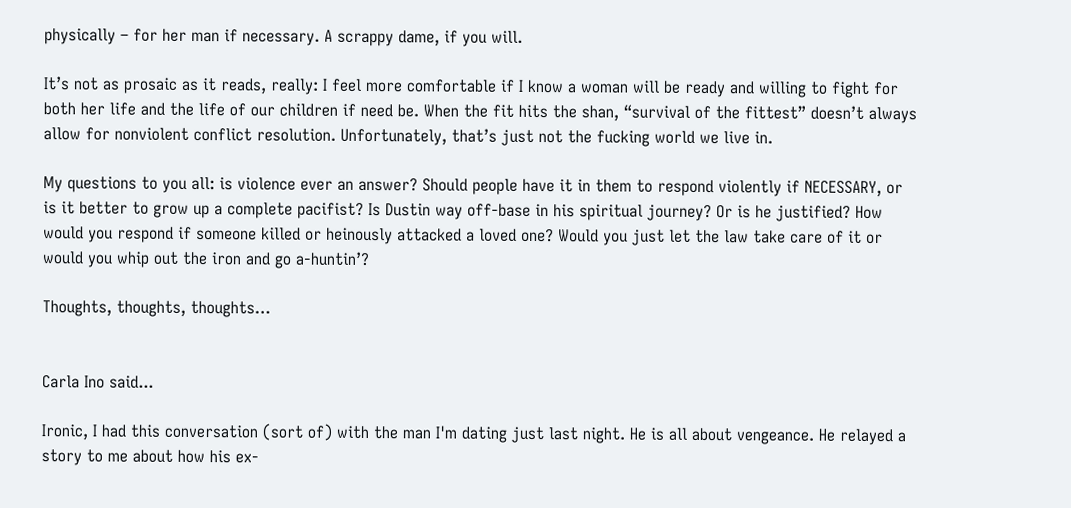physically – for her man if necessary. A scrappy dame, if you will.

It’s not as prosaic as it reads, really: I feel more comfortable if I know a woman will be ready and willing to fight for both her life and the life of our children if need be. When the fit hits the shan, “survival of the fittest” doesn’t always allow for nonviolent conflict resolution. Unfortunately, that’s just not the fucking world we live in.

My questions to you all: is violence ever an answer? Should people have it in them to respond violently if NECESSARY, or is it better to grow up a complete pacifist? Is Dustin way off-base in his spiritual journey? Or is he justified? How would you respond if someone killed or heinously attacked a loved one? Would you just let the law take care of it or would you whip out the iron and go a-huntin’?

Thoughts, thoughts, thoughts…


Carla Ino said...

Ironic, I had this conversation (sort of) with the man I'm dating just last night. He is all about vengeance. He relayed a story to me about how his ex-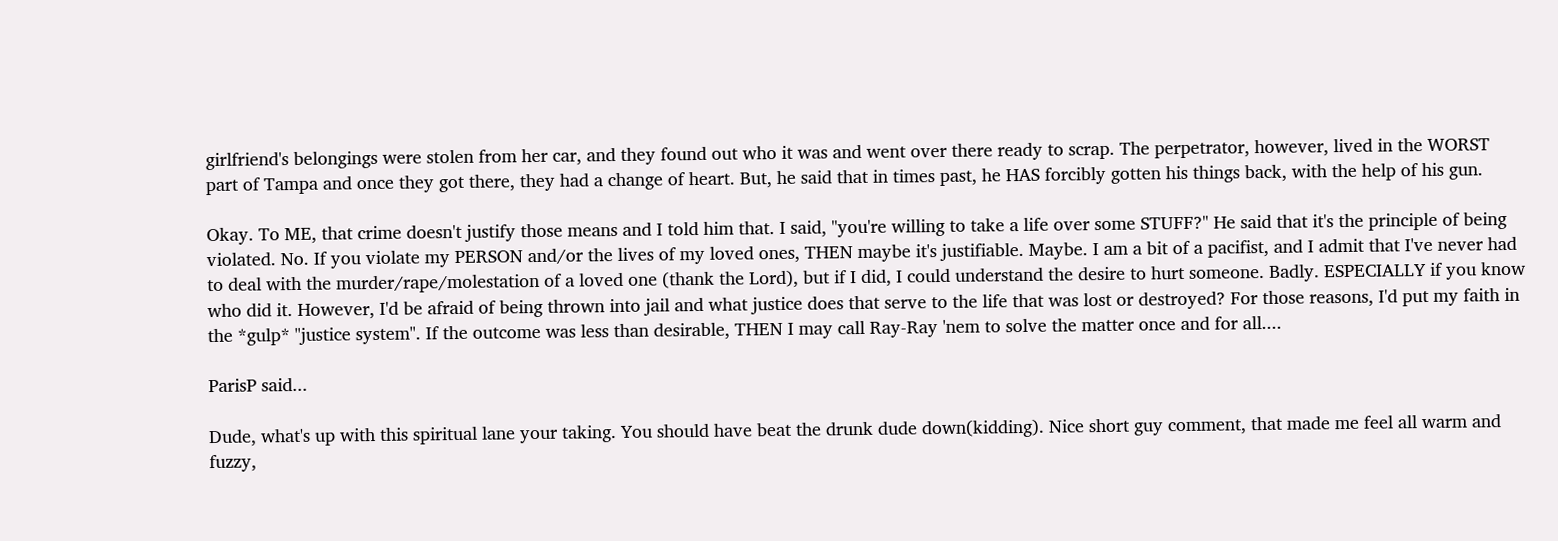girlfriend's belongings were stolen from her car, and they found out who it was and went over there ready to scrap. The perpetrator, however, lived in the WORST part of Tampa and once they got there, they had a change of heart. But, he said that in times past, he HAS forcibly gotten his things back, with the help of his gun.

Okay. To ME, that crime doesn't justify those means and I told him that. I said, "you're willing to take a life over some STUFF?" He said that it's the principle of being violated. No. If you violate my PERSON and/or the lives of my loved ones, THEN maybe it's justifiable. Maybe. I am a bit of a pacifist, and I admit that I've never had to deal with the murder/rape/molestation of a loved one (thank the Lord), but if I did, I could understand the desire to hurt someone. Badly. ESPECIALLY if you know who did it. However, I'd be afraid of being thrown into jail and what justice does that serve to the life that was lost or destroyed? For those reasons, I'd put my faith in the *gulp* "justice system". If the outcome was less than desirable, THEN I may call Ray-Ray 'nem to solve the matter once and for all....

ParisP said...

Dude, what's up with this spiritual lane your taking. You should have beat the drunk dude down(kidding). Nice short guy comment, that made me feel all warm and fuzzy,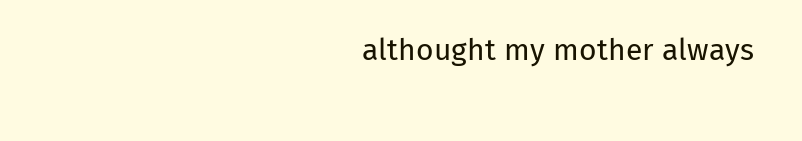althought my mother always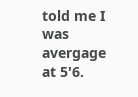told me I was avergage at 5'6.